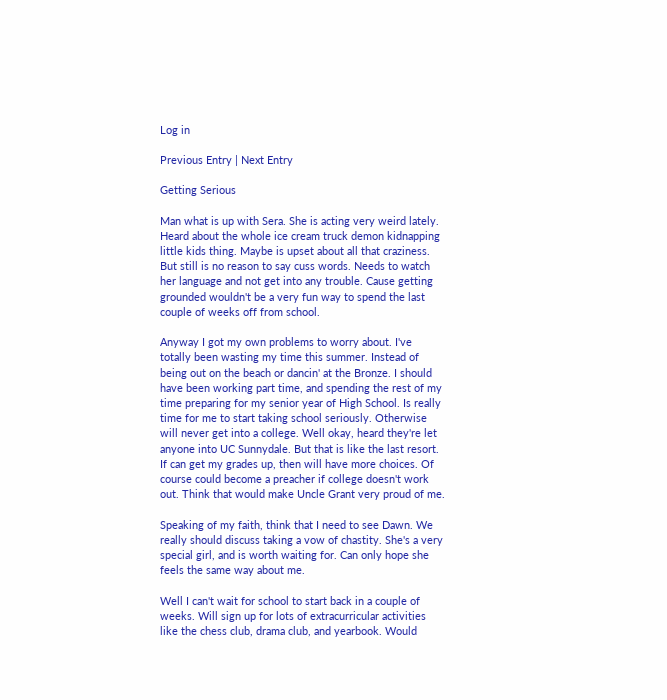Log in

Previous Entry | Next Entry

Getting Serious

Man what is up with Sera. She is acting very weird lately. Heard about the whole ice cream truck demon kidnapping little kids thing. Maybe is upset about all that craziness. But still is no reason to say cuss words. Needs to watch her language and not get into any trouble. Cause getting grounded wouldn't be a very fun way to spend the last couple of weeks off from school.

Anyway I got my own problems to worry about. I've totally been wasting my time this summer. Instead of being out on the beach or dancin' at the Bronze. I should have been working part time, and spending the rest of my time preparing for my senior year of High School. Is really time for me to start taking school seriously. Otherwise will never get into a college. Well okay, heard they're let anyone into UC Sunnydale. But that is like the last resort. If can get my grades up, then will have more choices. Of course could become a preacher if college doesn't work out. Think that would make Uncle Grant very proud of me.

Speaking of my faith, think that I need to see Dawn. We really should discuss taking a vow of chastity. She's a very special girl, and is worth waiting for. Can only hope she feels the same way about me.

Well I can't wait for school to start back in a couple of weeks. Will sign up for lots of extracurricular activities like the chess club, drama club, and yearbook. Would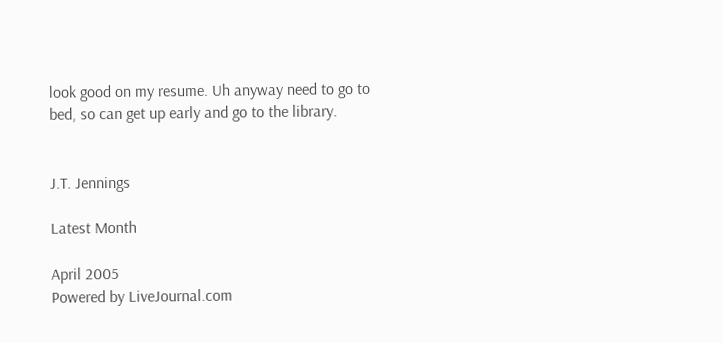look good on my resume. Uh anyway need to go to bed, so can get up early and go to the library.


J.T. Jennings

Latest Month

April 2005
Powered by LiveJournal.com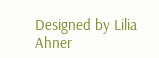Designed by Lilia Ahner